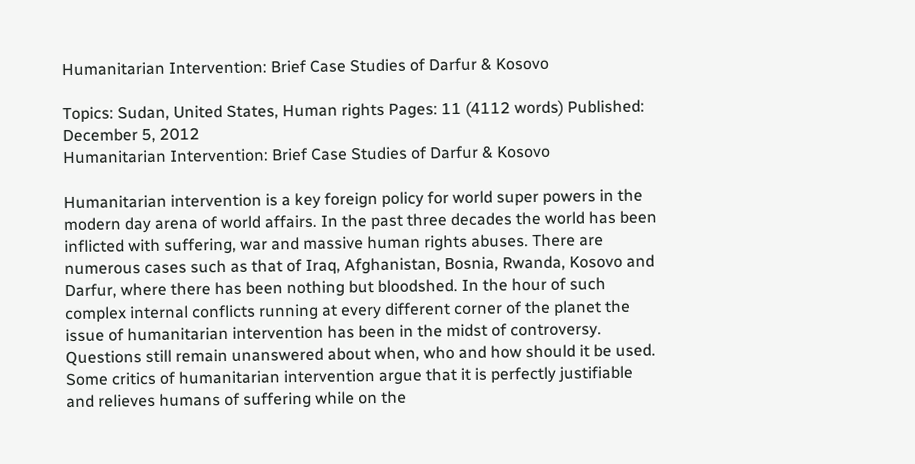Humanitarian Intervention: Brief Case Studies of Darfur & Kosovo

Topics: Sudan, United States, Human rights Pages: 11 (4112 words) Published: December 5, 2012
Humanitarian Intervention: Brief Case Studies of Darfur & Kosovo

Humanitarian intervention is a key foreign policy for world super powers in the modern day arena of world affairs. In the past three decades the world has been inflicted with suffering, war and massive human rights abuses. There are numerous cases such as that of Iraq, Afghanistan, Bosnia, Rwanda, Kosovo and Darfur, where there has been nothing but bloodshed. In the hour of such complex internal conflicts running at every different corner of the planet the issue of humanitarian intervention has been in the midst of controversy. Questions still remain unanswered about when, who and how should it be used. Some critics of humanitarian intervention argue that it is perfectly justifiable and relieves humans of suffering while on the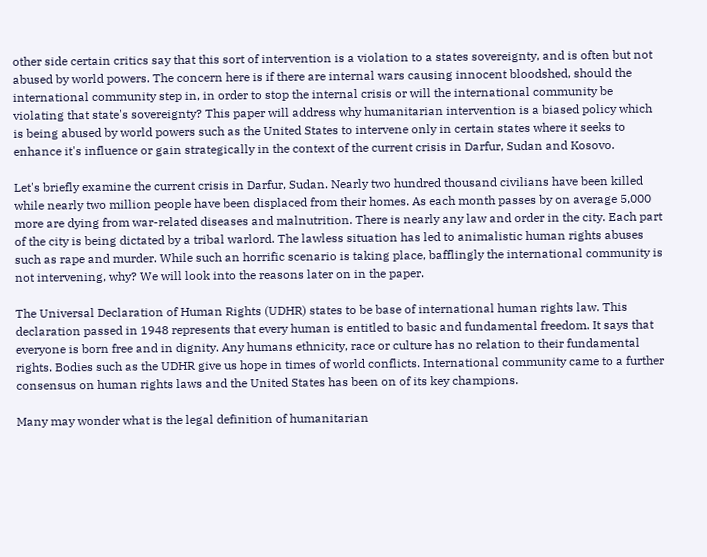other side certain critics say that this sort of intervention is a violation to a states sovereignty, and is often but not abused by world powers. The concern here is if there are internal wars causing innocent bloodshed, should the international community step in, in order to stop the internal crisis or will the international community be violating that state's sovereignty? This paper will address why humanitarian intervention is a biased policy which is being abused by world powers such as the United States to intervene only in certain states where it seeks to enhance it's influence or gain strategically in the context of the current crisis in Darfur, Sudan and Kosovo.

Let's briefly examine the current crisis in Darfur, Sudan. Nearly two hundred thousand civilians have been killed while nearly two million people have been displaced from their homes. As each month passes by on average 5,000 more are dying from war-related diseases and malnutrition. There is nearly any law and order in the city. Each part of the city is being dictated by a tribal warlord. The lawless situation has led to animalistic human rights abuses such as rape and murder. While such an horrific scenario is taking place, bafflingly the international community is not intervening, why? We will look into the reasons later on in the paper.

The Universal Declaration of Human Rights (UDHR) states to be base of international human rights law. This declaration passed in 1948 represents that every human is entitled to basic and fundamental freedom. It says that everyone is born free and in dignity. Any humans ethnicity, race or culture has no relation to their fundamental rights. Bodies such as the UDHR give us hope in times of world conflicts. International community came to a further consensus on human rights laws and the United States has been on of its key champions.

Many may wonder what is the legal definition of humanitarian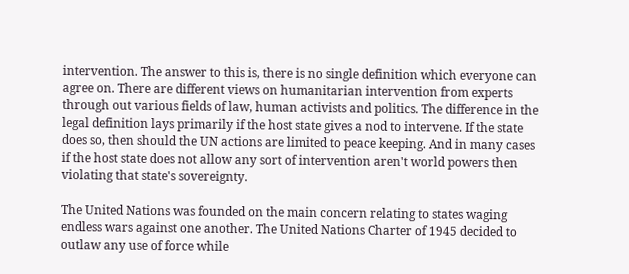intervention. The answer to this is, there is no single definition which everyone can agree on. There are different views on humanitarian intervention from experts through out various fields of law, human activists and politics. The difference in the legal definition lays primarily if the host state gives a nod to intervene. If the state does so, then should the UN actions are limited to peace keeping. And in many cases if the host state does not allow any sort of intervention aren't world powers then violating that state's sovereignty.

The United Nations was founded on the main concern relating to states waging endless wars against one another. The United Nations Charter of 1945 decided to outlaw any use of force while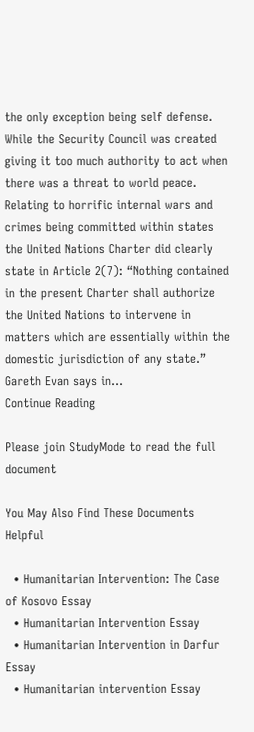the only exception being self defense. While the Security Council was created giving it too much authority to act when there was a threat to world peace. Relating to horrific internal wars and crimes being committed within states the United Nations Charter did clearly state in Article 2(7): “Nothing contained in the present Charter shall authorize the United Nations to intervene in matters which are essentially within the domestic jurisdiction of any state.” Gareth Evan says in...
Continue Reading

Please join StudyMode to read the full document

You May Also Find These Documents Helpful

  • Humanitarian Intervention: The Case of Kosovo Essay
  • Humanitarian Intervention Essay
  • Humanitarian Intervention in Darfur Essay
  • Humanitarian intervention Essay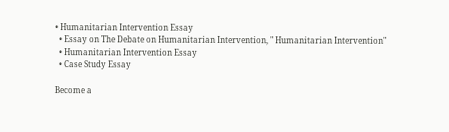• Humanitarian Intervention Essay
  • Essay on The Debate on Humanitarian Intervention, " Humanitarian Intervention"
  • Humanitarian Intervention Essay
  • Case Study Essay

Become a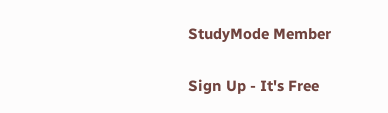StudyMode Member

Sign Up - It's Free